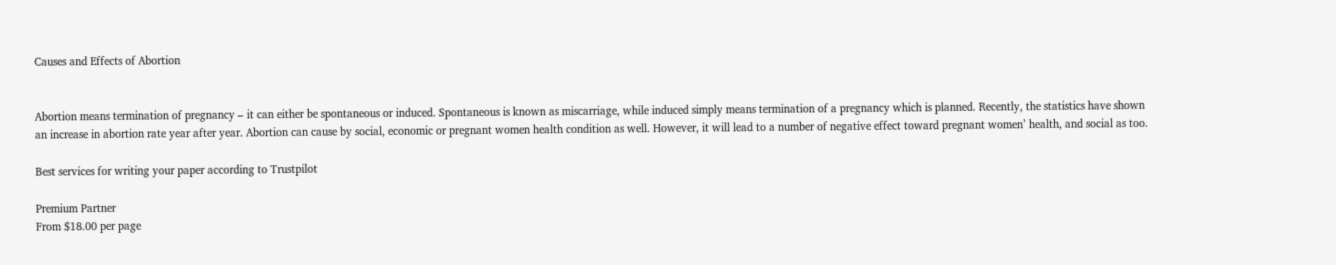Causes and Effects of Abortion


Abortion means termination of pregnancy – it can either be spontaneous or induced. Spontaneous is known as miscarriage, while induced simply means termination of a pregnancy which is planned. Recently, the statistics have shown an increase in abortion rate year after year. Abortion can cause by social, economic or pregnant women health condition as well. However, it will lead to a number of negative effect toward pregnant women’ health, and social as too.

Best services for writing your paper according to Trustpilot

Premium Partner
From $18.00 per page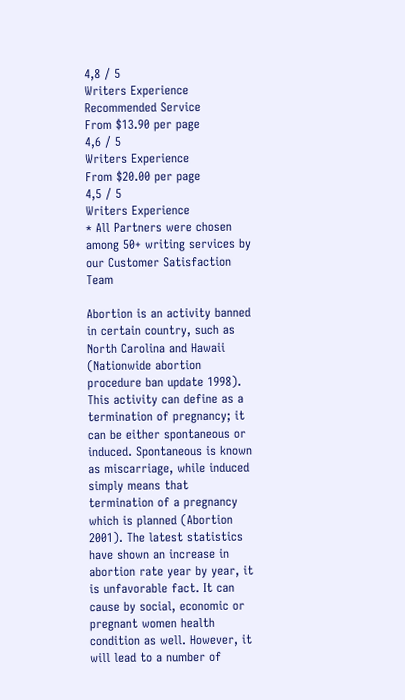4,8 / 5
Writers Experience
Recommended Service
From $13.90 per page
4,6 / 5
Writers Experience
From $20.00 per page
4,5 / 5
Writers Experience
* All Partners were chosen among 50+ writing services by our Customer Satisfaction Team

Abortion is an activity banned in certain country, such as North Carolina and Hawaii (Nationwide abortion procedure ban update 1998). This activity can define as a termination of pregnancy; it can be either spontaneous or induced. Spontaneous is known as miscarriage, while induced simply means that termination of a pregnancy which is planned (Abortion 2001). The latest statistics have shown an increase in abortion rate year by year, it is unfavorable fact. It can cause by social, economic or pregnant women health condition as well. However, it will lead to a number of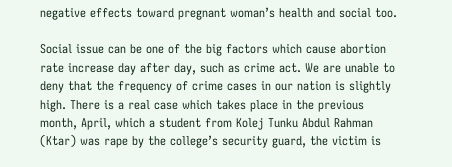negative effects toward pregnant woman’s health and social too.

Social issue can be one of the big factors which cause abortion rate increase day after day, such as crime act. We are unable to deny that the frequency of crime cases in our nation is slightly high. There is a real case which takes place in the previous month, April, which a student from Kolej Tunku Abdul Rahman (Ktar) was rape by the college’s security guard, the victim is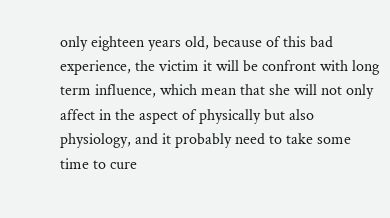only eighteen years old, because of this bad experience, the victim it will be confront with long term influence, which mean that she will not only affect in the aspect of physically but also physiology, and it probably need to take some time to cure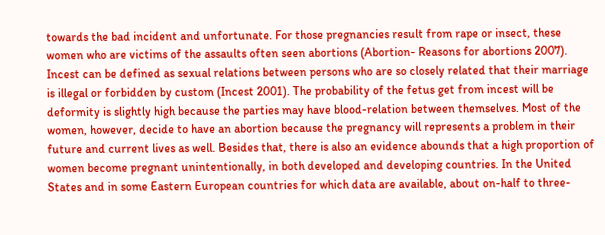towards the bad incident and unfortunate. For those pregnancies result from rape or insect, these women who are victims of the assaults often seen abortions (Abortion- Reasons for abortions 2007). Incest can be defined as sexual relations between persons who are so closely related that their marriage is illegal or forbidden by custom (Incest 2001). The probability of the fetus get from incest will be deformity is slightly high because the parties may have blood-relation between themselves. Most of the women, however, decide to have an abortion because the pregnancy will represents a problem in their future and current lives as well. Besides that, there is also an evidence abounds that a high proportion of women become pregnant unintentionally, in both developed and developing countries. In the United States and in some Eastern European countries for which data are available, about on-half to three-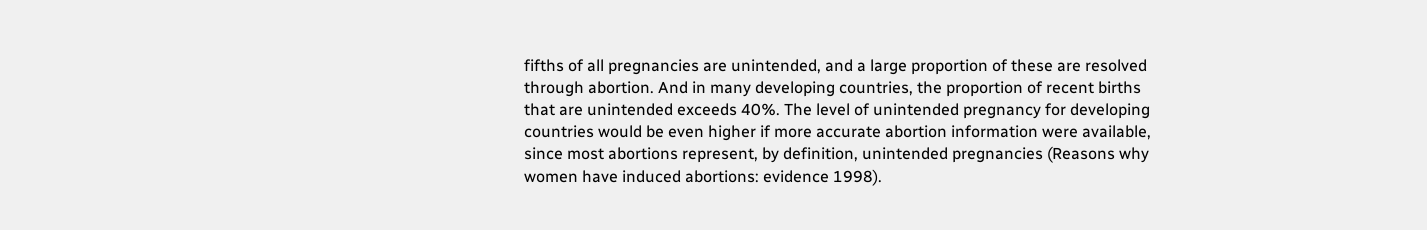fifths of all pregnancies are unintended, and a large proportion of these are resolved through abortion. And in many developing countries, the proportion of recent births that are unintended exceeds 40%. The level of unintended pregnancy for developing countries would be even higher if more accurate abortion information were available, since most abortions represent, by definition, unintended pregnancies (Reasons why women have induced abortions: evidence 1998).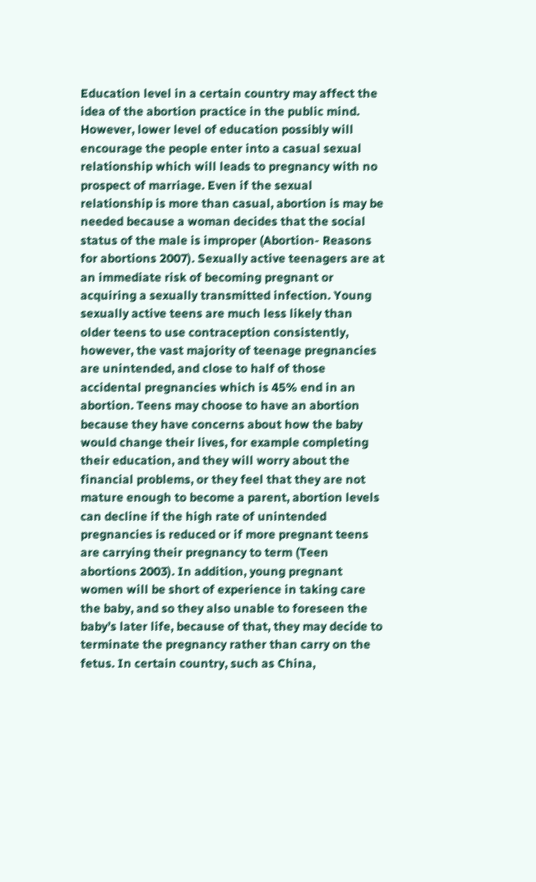Education level in a certain country may affect the idea of the abortion practice in the public mind. However, lower level of education possibly will encourage the people enter into a casual sexual relationship which will leads to pregnancy with no prospect of marriage. Even if the sexual relationship is more than casual, abortion is may be needed because a woman decides that the social status of the male is improper (Abortion- Reasons for abortions 2007). Sexually active teenagers are at an immediate risk of becoming pregnant or acquiring a sexually transmitted infection. Young sexually active teens are much less likely than older teens to use contraception consistently, however, the vast majority of teenage pregnancies are unintended, and close to half of those accidental pregnancies which is 45% end in an abortion. Teens may choose to have an abortion because they have concerns about how the baby would change their lives, for example completing their education, and they will worry about the financial problems, or they feel that they are not mature enough to become a parent, abortion levels can decline if the high rate of unintended pregnancies is reduced or if more pregnant teens are carrying their pregnancy to term (Teen abortions 2003). In addition, young pregnant women will be short of experience in taking care the baby, and so they also unable to foreseen the baby’s later life, because of that, they may decide to terminate the pregnancy rather than carry on the fetus. In certain country, such as China,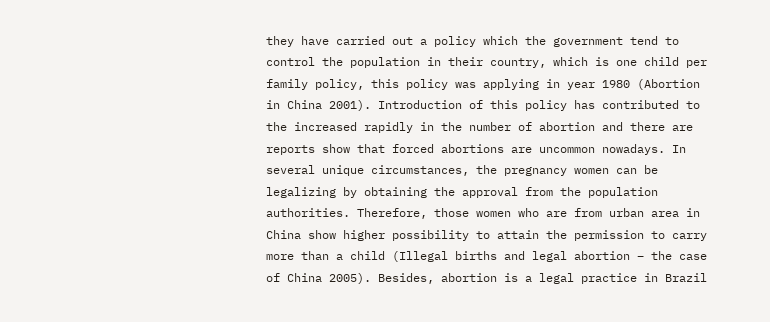they have carried out a policy which the government tend to control the population in their country, which is one child per family policy, this policy was applying in year 1980 (Abortion in China 2001). Introduction of this policy has contributed to the increased rapidly in the number of abortion and there are reports show that forced abortions are uncommon nowadays. In several unique circumstances, the pregnancy women can be legalizing by obtaining the approval from the population authorities. Therefore, those women who are from urban area in China show higher possibility to attain the permission to carry more than a child (Illegal births and legal abortion – the case of China 2005). Besides, abortion is a legal practice in Brazil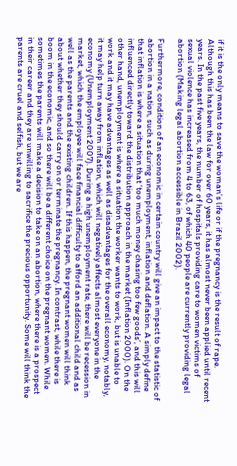if it is the only means to save the woman’s life or if the pregnancy is the result of rape. Although this has been the law for over 60 years, it has almost never been applied until recent years. In the past five years, the number of hospitals providing care to women victims of sexual violence has increased from 4 to 63, of which 40 people are currently providing legal abortion (Making legal abortion accessible in Brazil 2002).

Furthermore, condition of an economic in certain country will give an impact to the statistic of abortion in a nation, such as during unemployment, inflation and deflation. A simply define that inflation is where a situation that ‘too much money chasing too few goods’, and this will influenced directly toward the distribution approach in the market (Inflation 2000). On the other hand, unemployment is where a situation the worker wants to work, but is unable to work and it may have advantages as well as disadvantages for the overall economy, notably, it may help turn away from inflation, which will negatively affects almost everyone in the economy (Unemployment 2007). During a high unemployment rate, there will be recession in market, which the employee will face financial difficulty to afford an additional child and as well as the parents and the existing children. If this happen, the pregnant women will think about whether they should carry on or terminate the pregnancy. In contrast, while there is boom in the economic, and so there will be a different choice on the pregnant women. While sometimes the parents will make a decision to take on an abortion, where there is a prospect in their career and they are unwilling to sacrifice the precious opportunity. Some will think the parents are cruel and selfish, but we are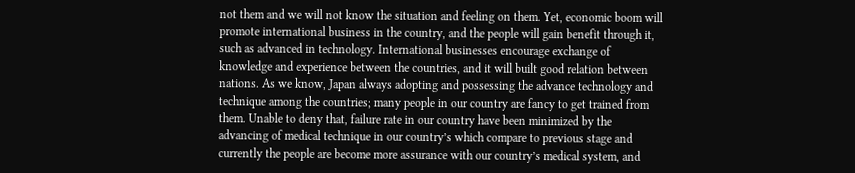not them and we will not know the situation and feeling on them. Yet, economic boom will promote international business in the country, and the people will gain benefit through it, such as advanced in technology. International businesses encourage exchange of knowledge and experience between the countries, and it will built good relation between nations. As we know, Japan always adopting and possessing the advance technology and technique among the countries; many people in our country are fancy to get trained from them. Unable to deny that, failure rate in our country have been minimized by the advancing of medical technique in our country’s which compare to previous stage and currently the people are become more assurance with our country’s medical system, and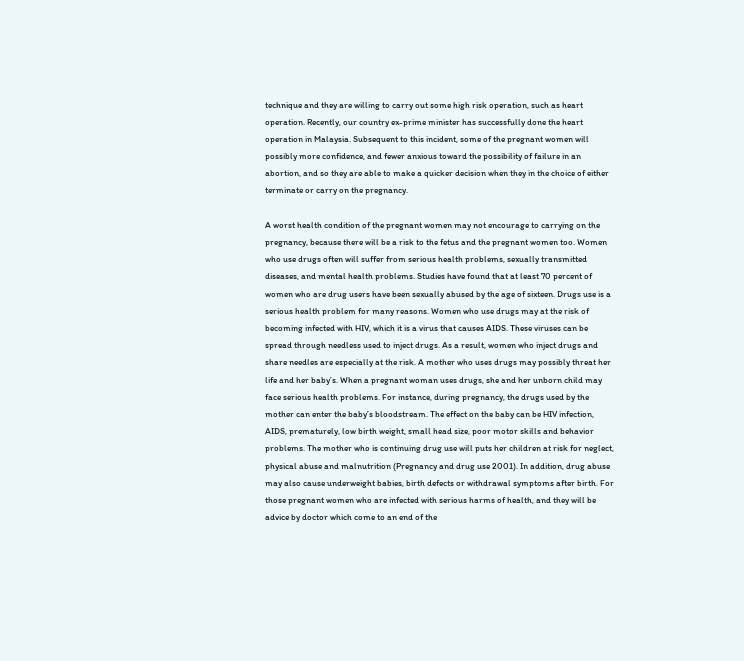technique and they are willing to carry out some high risk operation, such as heart operation. Recently, our country ex-prime minister has successfully done the heart operation in Malaysia. Subsequent to this incident, some of the pregnant women will possibly more confidence, and fewer anxious toward the possibility of failure in an abortion, and so they are able to make a quicker decision when they in the choice of either terminate or carry on the pregnancy.

A worst health condition of the pregnant women may not encourage to carrying on the pregnancy, because there will be a risk to the fetus and the pregnant women too. Women who use drugs often will suffer from serious health problems, sexually transmitted diseases, and mental health problems. Studies have found that at least 70 percent of women who are drug users have been sexually abused by the age of sixteen. Drugs use is a serious health problem for many reasons. Women who use drugs may at the risk of becoming infected with HIV, which it is a virus that causes AIDS. These viruses can be spread through needless used to inject drugs. As a result, women who inject drugs and share needles are especially at the risk. A mother who uses drugs may possibly threat her life and her baby’s. When a pregnant woman uses drugs, she and her unborn child may face serious health problems. For instance, during pregnancy, the drugs used by the mother can enter the baby’s bloodstream. The effect on the baby can be HIV infection, AIDS, prematurely, low birth weight, small head size, poor motor skills and behavior problems. The mother who is continuing drug use will puts her children at risk for neglect, physical abuse and malnutrition (Pregnancy and drug use 2001). In addition, drug abuse may also cause underweight babies, birth defects or withdrawal symptoms after birth. For those pregnant women who are infected with serious harms of health, and they will be advice by doctor which come to an end of the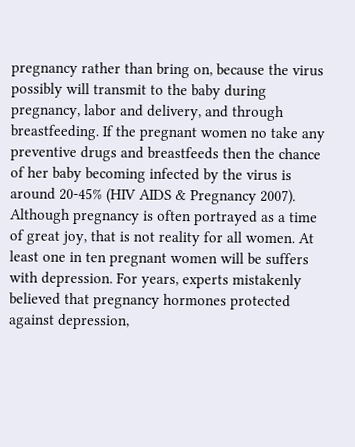pregnancy rather than bring on, because the virus possibly will transmit to the baby during pregnancy, labor and delivery, and through breastfeeding. If the pregnant women no take any preventive drugs and breastfeeds then the chance of her baby becoming infected by the virus is around 20-45% (HIV AIDS & Pregnancy 2007). Although pregnancy is often portrayed as a time of great joy, that is not reality for all women. At least one in ten pregnant women will be suffers with depression. For years, experts mistakenly believed that pregnancy hormones protected against depression,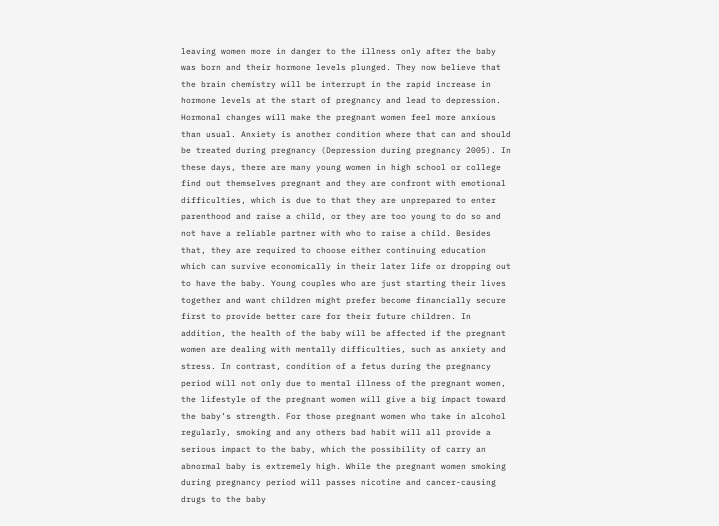leaving women more in danger to the illness only after the baby was born and their hormone levels plunged. They now believe that the brain chemistry will be interrupt in the rapid increase in hormone levels at the start of pregnancy and lead to depression. Hormonal changes will make the pregnant women feel more anxious than usual. Anxiety is another condition where that can and should be treated during pregnancy (Depression during pregnancy 2005). In these days, there are many young women in high school or college find out themselves pregnant and they are confront with emotional difficulties, which is due to that they are unprepared to enter parenthood and raise a child, or they are too young to do so and not have a reliable partner with who to raise a child. Besides that, they are required to choose either continuing education which can survive economically in their later life or dropping out to have the baby. Young couples who are just starting their lives together and want children might prefer become financially secure first to provide better care for their future children. In addition, the health of the baby will be affected if the pregnant women are dealing with mentally difficulties, such as anxiety and stress. In contrast, condition of a fetus during the pregnancy period will not only due to mental illness of the pregnant women, the lifestyle of the pregnant women will give a big impact toward the baby’s strength. For those pregnant women who take in alcohol regularly, smoking and any others bad habit will all provide a serious impact to the baby, which the possibility of carry an abnormal baby is extremely high. While the pregnant women smoking during pregnancy period will passes nicotine and cancer-causing drugs to the baby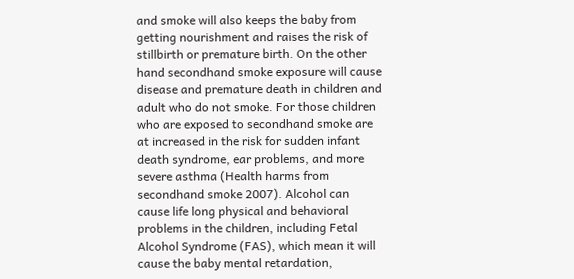and smoke will also keeps the baby from getting nourishment and raises the risk of stillbirth or premature birth. On the other hand secondhand smoke exposure will cause disease and premature death in children and adult who do not smoke. For those children who are exposed to secondhand smoke are at increased in the risk for sudden infant death syndrome, ear problems, and more severe asthma (Health harms from secondhand smoke 2007). Alcohol can cause life long physical and behavioral problems in the children, including Fetal Alcohol Syndrome (FAS), which mean it will cause the baby mental retardation,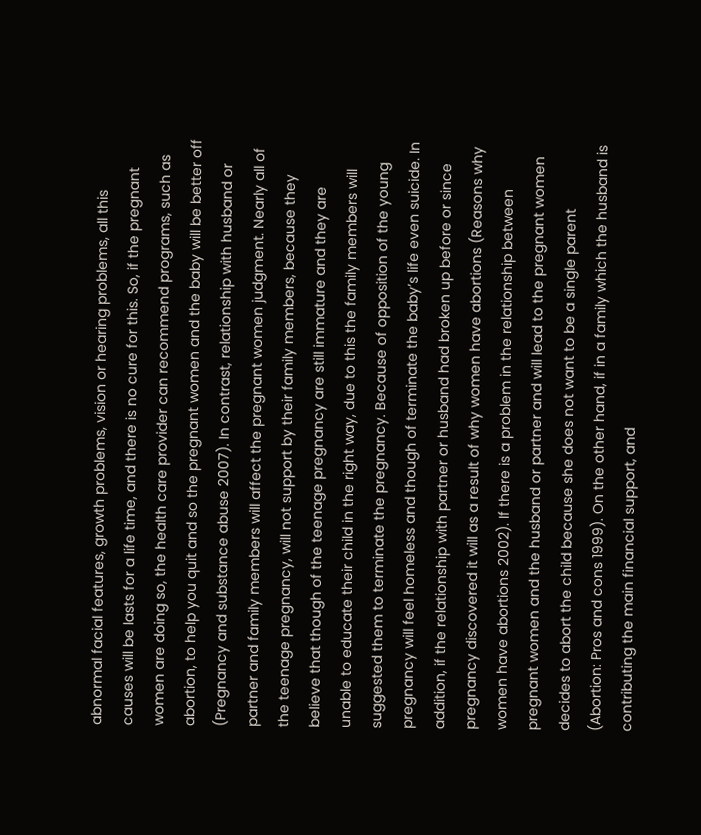abnormal facial features, growth problems, vision or hearing problems, all this causes will be lasts for a life time, and there is no cure for this. So, if the pregnant women are doing so, the health care provider can recommend programs, such as abortion, to help you quit and so the pregnant women and the baby will be better off (Pregnancy and substance abuse 2007). In contrast, relationship with husband or partner and family members will affect the pregnant women judgment. Nearly all of the teenage pregnancy, will not support by their family members, because they believe that though of the teenage pregnancy are still immature and they are unable to educate their child in the right way, due to this the family members will suggested them to terminate the pregnancy. Because of opposition of the young pregnancy will feel homeless and though of terminate the baby’s life even suicide. In addition, if the relationship with partner or husband had broken up before or since pregnancy discovered it will as a result of why women have abortions (Reasons why women have abortions 2002). If there is a problem in the relationship between pregnant women and the husband or partner and will lead to the pregnant women decides to abort the child because she does not want to be a single parent (Abortion: Pros and cons 1999). On the other hand, if in a family which the husband is contributing the main financial support, and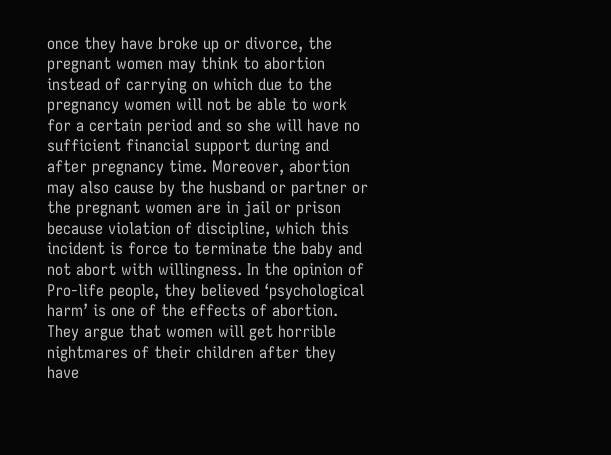once they have broke up or divorce, the pregnant women may think to abortion instead of carrying on which due to the pregnancy women will not be able to work for a certain period and so she will have no sufficient financial support during and after pregnancy time. Moreover, abortion may also cause by the husband or partner or the pregnant women are in jail or prison because violation of discipline, which this incident is force to terminate the baby and not abort with willingness. In the opinion of Pro-life people, they believed ‘psychological harm’ is one of the effects of abortion. They argue that women will get horrible nightmares of their children after they have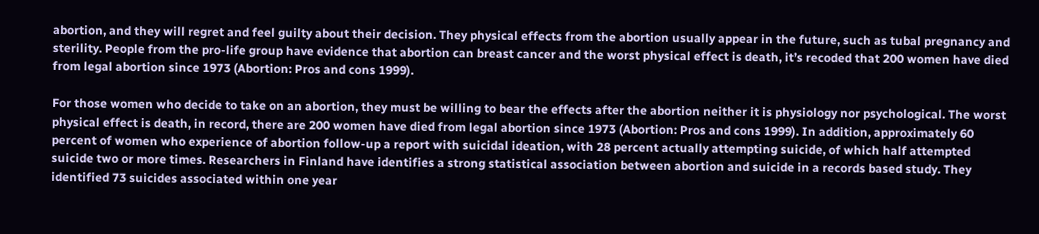abortion, and they will regret and feel guilty about their decision. They physical effects from the abortion usually appear in the future, such as tubal pregnancy and sterility. People from the pro-life group have evidence that abortion can breast cancer and the worst physical effect is death, it’s recoded that 200 women have died from legal abortion since 1973 (Abortion: Pros and cons 1999).

For those women who decide to take on an abortion, they must be willing to bear the effects after the abortion neither it is physiology nor psychological. The worst physical effect is death, in record, there are 200 women have died from legal abortion since 1973 (Abortion: Pros and cons 1999). In addition, approximately 60 percent of women who experience of abortion follow-up a report with suicidal ideation, with 28 percent actually attempting suicide, of which half attempted suicide two or more times. Researchers in Finland have identifies a strong statistical association between abortion and suicide in a records based study. They identified 73 suicides associated within one year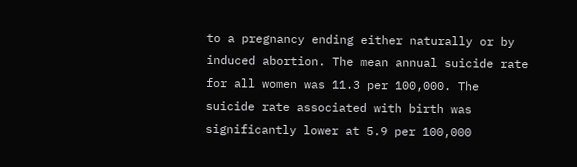to a pregnancy ending either naturally or by induced abortion. The mean annual suicide rate for all women was 11.3 per 100,000. The suicide rate associated with birth was significantly lower at 5.9 per 100,000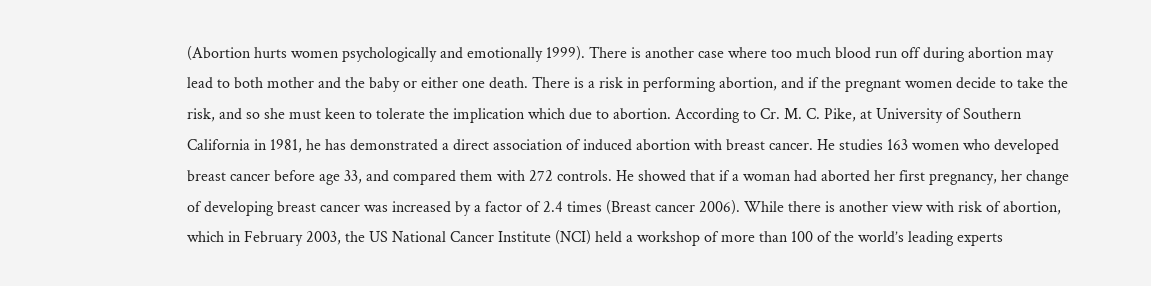(Abortion hurts women psychologically and emotionally 1999). There is another case where too much blood run off during abortion may lead to both mother and the baby or either one death. There is a risk in performing abortion, and if the pregnant women decide to take the risk, and so she must keen to tolerate the implication which due to abortion. According to Cr. M. C. Pike, at University of Southern California in 1981, he has demonstrated a direct association of induced abortion with breast cancer. He studies 163 women who developed breast cancer before age 33, and compared them with 272 controls. He showed that if a woman had aborted her first pregnancy, her change of developing breast cancer was increased by a factor of 2.4 times (Breast cancer 2006). While there is another view with risk of abortion, which in February 2003, the US National Cancer Institute (NCI) held a workshop of more than 100 of the world’s leading experts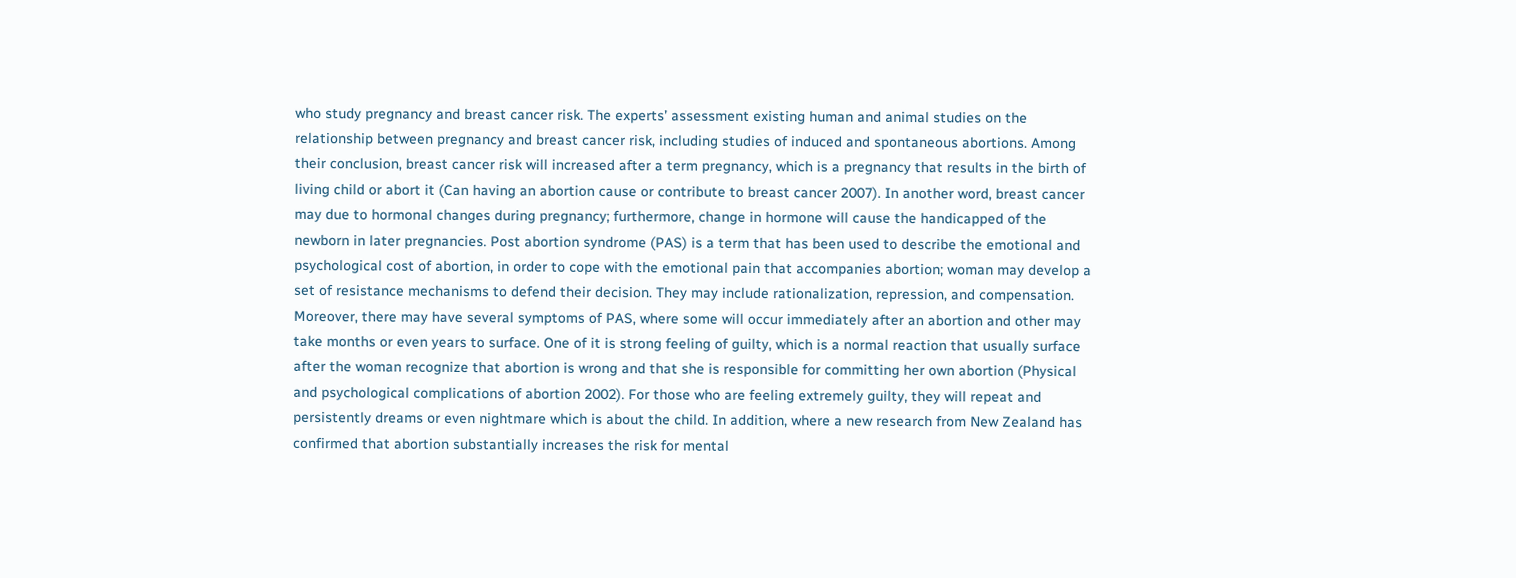who study pregnancy and breast cancer risk. The experts’ assessment existing human and animal studies on the relationship between pregnancy and breast cancer risk, including studies of induced and spontaneous abortions. Among their conclusion, breast cancer risk will increased after a term pregnancy, which is a pregnancy that results in the birth of living child or abort it (Can having an abortion cause or contribute to breast cancer 2007). In another word, breast cancer may due to hormonal changes during pregnancy; furthermore, change in hormone will cause the handicapped of the newborn in later pregnancies. Post abortion syndrome (PAS) is a term that has been used to describe the emotional and psychological cost of abortion, in order to cope with the emotional pain that accompanies abortion; woman may develop a set of resistance mechanisms to defend their decision. They may include rationalization, repression, and compensation. Moreover, there may have several symptoms of PAS, where some will occur immediately after an abortion and other may take months or even years to surface. One of it is strong feeling of guilty, which is a normal reaction that usually surface after the woman recognize that abortion is wrong and that she is responsible for committing her own abortion (Physical and psychological complications of abortion 2002). For those who are feeling extremely guilty, they will repeat and persistently dreams or even nightmare which is about the child. In addition, where a new research from New Zealand has confirmed that abortion substantially increases the risk for mental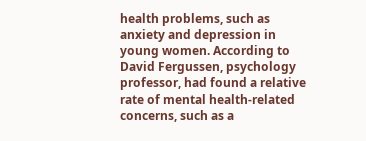health problems, such as anxiety and depression in young women. According to David Fergussen, psychology professor, had found a relative rate of mental health-related concerns, such as a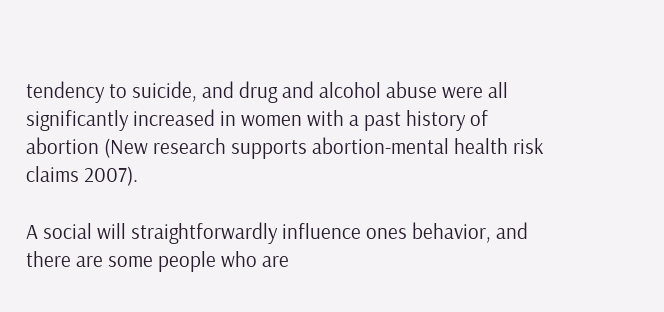tendency to suicide, and drug and alcohol abuse were all significantly increased in women with a past history of abortion (New research supports abortion-mental health risk claims 2007).

A social will straightforwardly influence ones behavior, and there are some people who are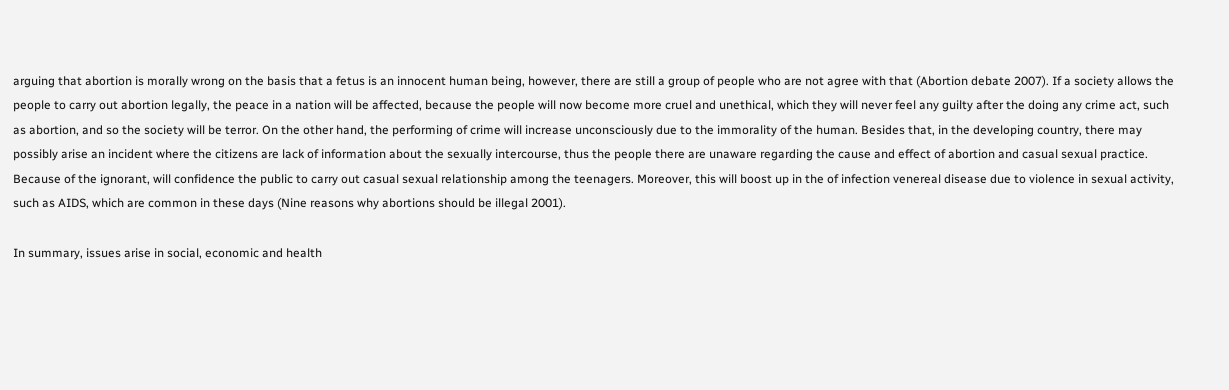arguing that abortion is morally wrong on the basis that a fetus is an innocent human being, however, there are still a group of people who are not agree with that (Abortion debate 2007). If a society allows the people to carry out abortion legally, the peace in a nation will be affected, because the people will now become more cruel and unethical, which they will never feel any guilty after the doing any crime act, such as abortion, and so the society will be terror. On the other hand, the performing of crime will increase unconsciously due to the immorality of the human. Besides that, in the developing country, there may possibly arise an incident where the citizens are lack of information about the sexually intercourse, thus the people there are unaware regarding the cause and effect of abortion and casual sexual practice. Because of the ignorant, will confidence the public to carry out casual sexual relationship among the teenagers. Moreover, this will boost up in the of infection venereal disease due to violence in sexual activity, such as AIDS, which are common in these days (Nine reasons why abortions should be illegal 2001).

In summary, issues arise in social, economic and health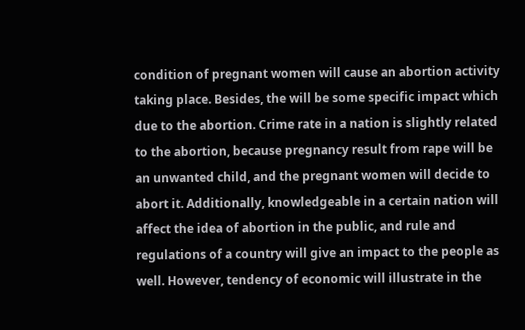condition of pregnant women will cause an abortion activity taking place. Besides, the will be some specific impact which due to the abortion. Crime rate in a nation is slightly related to the abortion, because pregnancy result from rape will be an unwanted child, and the pregnant women will decide to abort it. Additionally, knowledgeable in a certain nation will affect the idea of abortion in the public, and rule and regulations of a country will give an impact to the people as well. However, tendency of economic will illustrate in the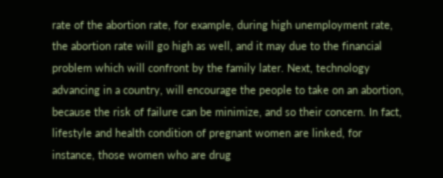rate of the abortion rate, for example, during high unemployment rate, the abortion rate will go high as well, and it may due to the financial problem which will confront by the family later. Next, technology advancing in a country, will encourage the people to take on an abortion, because the risk of failure can be minimize, and so their concern. In fact, lifestyle and health condition of pregnant women are linked, for instance, those women who are drug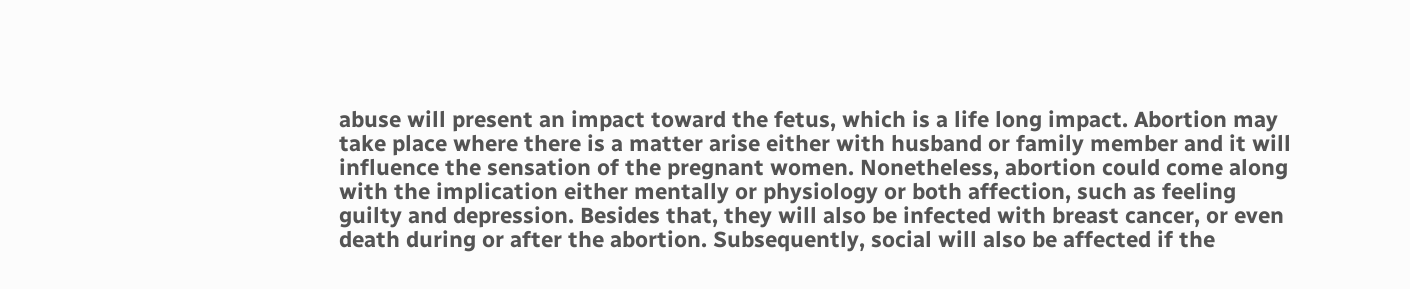abuse will present an impact toward the fetus, which is a life long impact. Abortion may take place where there is a matter arise either with husband or family member and it will influence the sensation of the pregnant women. Nonetheless, abortion could come along with the implication either mentally or physiology or both affection, such as feeling guilty and depression. Besides that, they will also be infected with breast cancer, or even death during or after the abortion. Subsequently, social will also be affected if the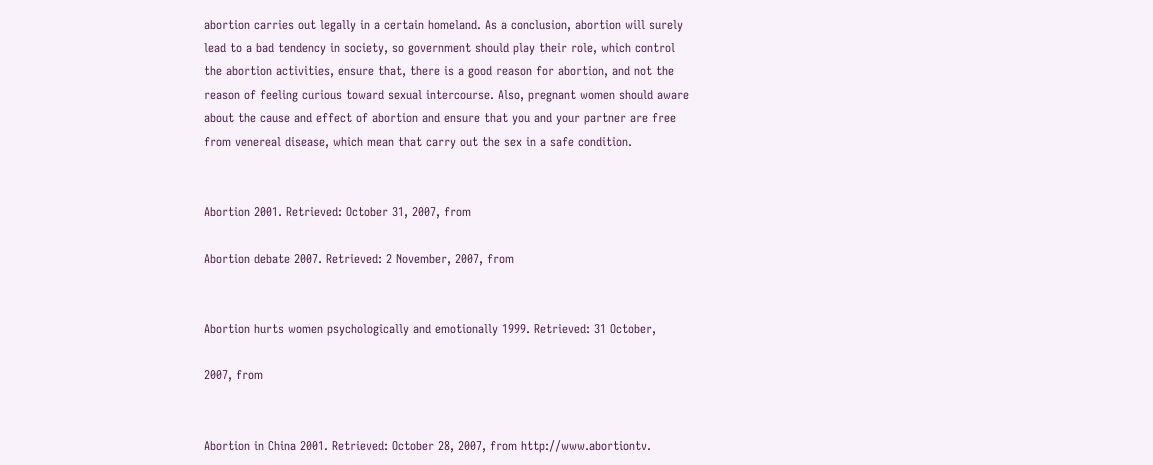abortion carries out legally in a certain homeland. As a conclusion, abortion will surely lead to a bad tendency in society, so government should play their role, which control the abortion activities, ensure that, there is a good reason for abortion, and not the reason of feeling curious toward sexual intercourse. Also, pregnant women should aware about the cause and effect of abortion and ensure that you and your partner are free from venereal disease, which mean that carry out the sex in a safe condition.


Abortion 2001. Retrieved: October 31, 2007, from

Abortion debate 2007. Retrieved: 2 November, 2007, from


Abortion hurts women psychologically and emotionally 1999. Retrieved: 31 October,

2007, from


Abortion in China 2001. Retrieved: October 28, 2007, from http://www.abortiontv.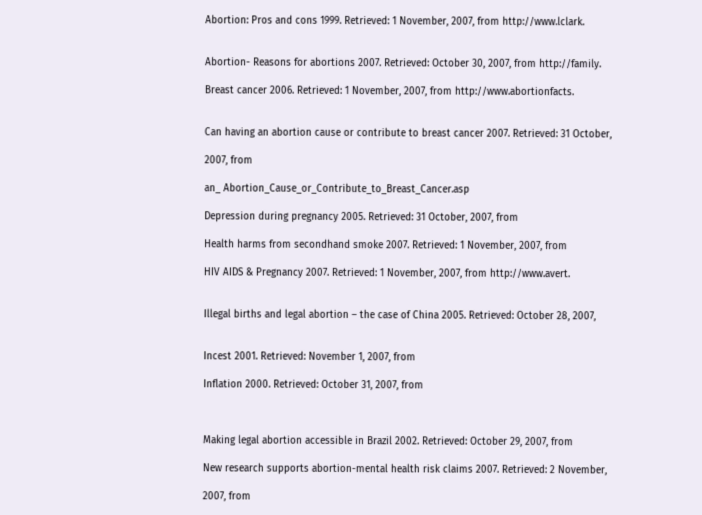Abortion: Pros and cons 1999. Retrieved: 1 November, 2007, from http://www.lclark.


Abortion- Reasons for abortions 2007. Retrieved: October 30, 2007, from http://family.

Breast cancer 2006. Retrieved: 1 November, 2007, from http://www.abortionfacts.


Can having an abortion cause or contribute to breast cancer 2007. Retrieved: 31 October,

2007, from

an_ Abortion_Cause_or_Contribute_to_Breast_Cancer.asp

Depression during pregnancy 2005. Retrieved: 31 October, 2007, from

Health harms from secondhand smoke 2007. Retrieved: 1 November, 2007, from

HIV AIDS & Pregnancy 2007. Retrieved: 1 November, 2007, from http://www.avert.


Illegal births and legal abortion – the case of China 2005. Retrieved: October 28, 2007,


Incest 2001. Retrieved: November 1, 2007, from

Inflation 2000. Retrieved: October 31, 2007, from



Making legal abortion accessible in Brazil 2002. Retrieved: October 29, 2007, from

New research supports abortion-mental health risk claims 2007. Retrieved: 2 November,

2007, from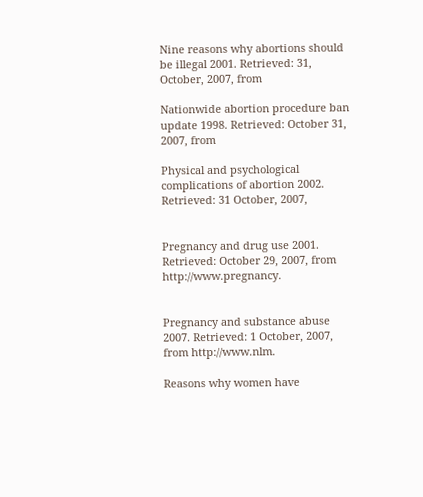Nine reasons why abortions should be illegal 2001. Retrieved: 31, October, 2007, from

Nationwide abortion procedure ban update 1998. Retrieved: October 31, 2007, from

Physical and psychological complications of abortion 2002. Retrieved: 31 October, 2007,


Pregnancy and drug use 2001. Retrieved: October 29, 2007, from http://www.pregnancy.


Pregnancy and substance abuse 2007. Retrieved: 1 October, 2007, from http://www.nlm.

Reasons why women have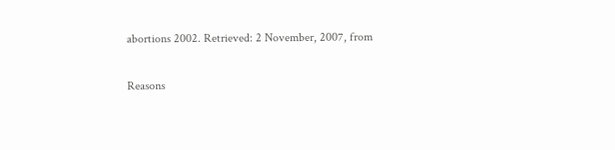abortions 2002. Retrieved: 2 November, 2007, from

Reasons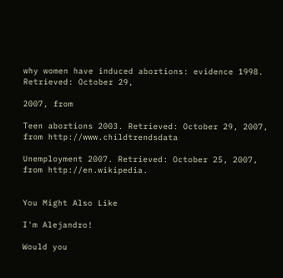why women have induced abortions: evidence 1998. Retrieved: October 29,

2007, from

Teen abortions 2003. Retrieved: October 29, 2007, from http://www.childtrendsdata

Unemployment 2007. Retrieved: October 25, 2007, from http://en.wikipedia.


You Might Also Like

I'm Alejandro!

Would you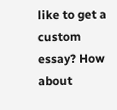like to get a custom essay? How about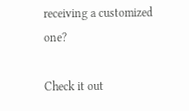receiving a customized one?

Check it out